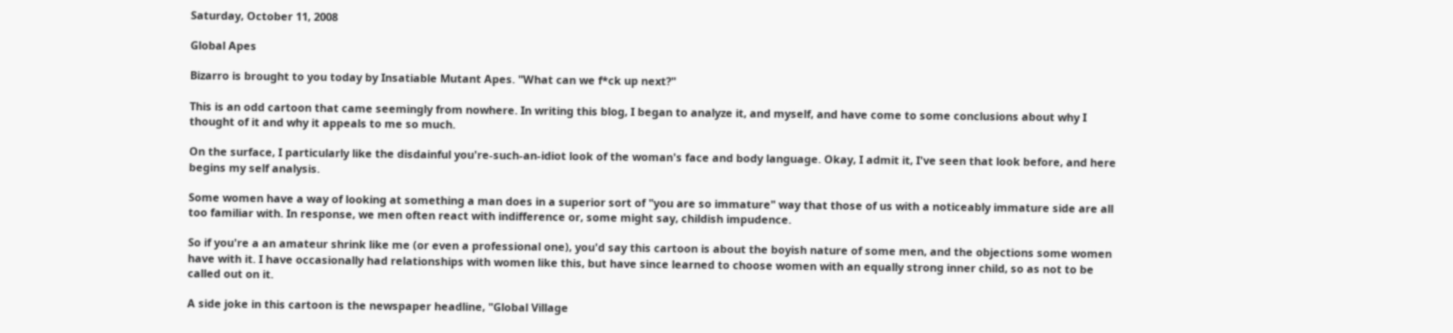Saturday, October 11, 2008

Global Apes

Bizarro is brought to you today by Insatiable Mutant Apes. "What can we f*ck up next?"

This is an odd cartoon that came seemingly from nowhere. In writing this blog, I began to analyze it, and myself, and have come to some conclusions about why I thought of it and why it appeals to me so much.

On the surface, I particularly like the disdainful you're-such-an-idiot look of the woman's face and body language. Okay, I admit it, I've seen that look before, and here begins my self analysis.

Some women have a way of looking at something a man does in a superior sort of "you are so immature" way that those of us with a noticeably immature side are all too familiar with. In response, we men often react with indifference or, some might say, childish impudence.

So if you're a an amateur shrink like me (or even a professional one), you'd say this cartoon is about the boyish nature of some men, and the objections some women have with it. I have occasionally had relationships with women like this, but have since learned to choose women with an equally strong inner child, so as not to be called out on it.

A side joke in this cartoon is the newspaper headline, "Global Village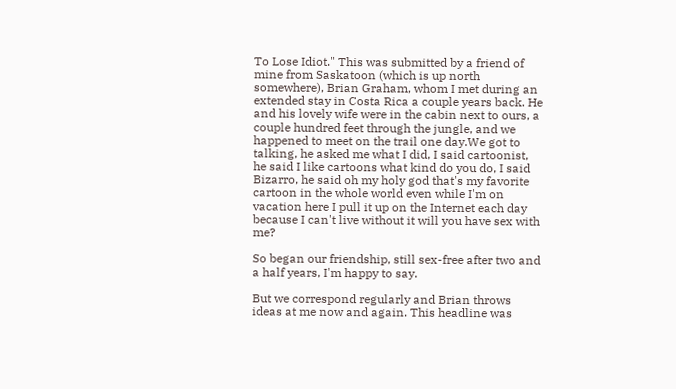To Lose Idiot." This was submitted by a friend of mine from Saskatoon (which is up north somewhere), Brian Graham, whom I met during an extended stay in Costa Rica a couple years back. He and his lovely wife were in the cabin next to ours, a couple hundred feet through the jungle, and we happened to meet on the trail one day.We got to talking, he asked me what I did, I said cartoonist, he said I like cartoons what kind do you do, I said Bizarro, he said oh my holy god that's my favorite cartoon in the whole world even while I'm on vacation here I pull it up on the Internet each day because I can't live without it will you have sex with me?

So began our friendship, still sex-free after two and a half years, I'm happy to say.

But we correspond regularly and Brian throws ideas at me now and again. This headline was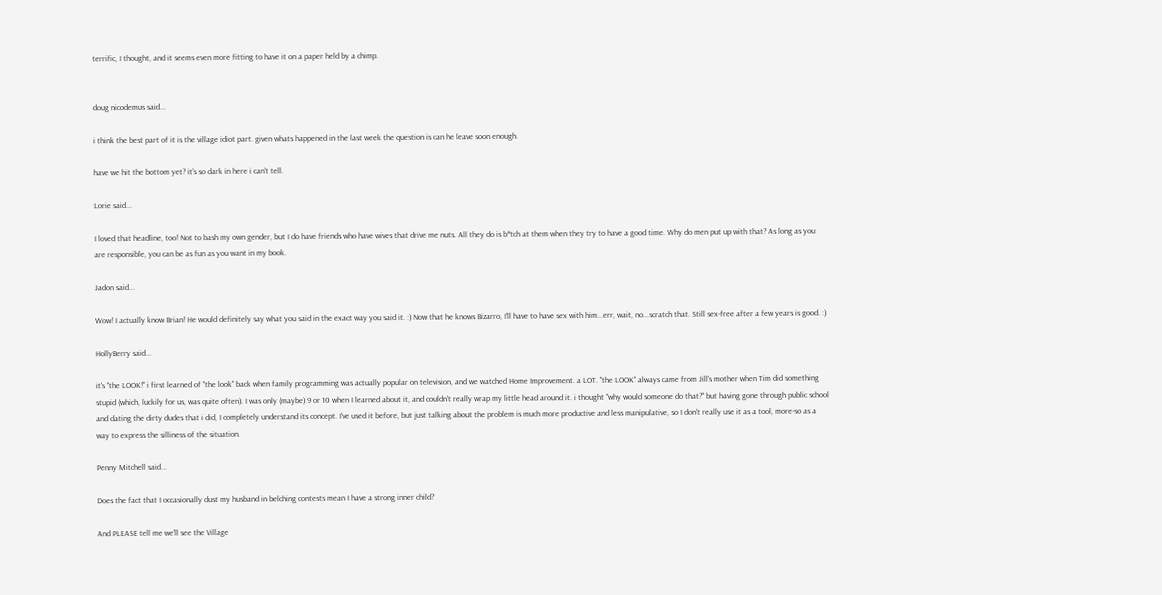terrific, I thought, and it seems even more fitting to have it on a paper held by a chimp.


doug nicodemus said...

i think the best part of it is the village idiot part. given whats happened in the last week the question is can he leave soon enough.

have we hit the bottom yet? it's so dark in here i can't tell.

Lorie said...

I loved that headline, too! Not to bash my own gender, but I do have friends who have wives that drive me nuts. All they do is b*tch at them when they try to have a good time. Why do men put up with that? As long as you are responsible, you can be as fun as you want in my book.

Jadon said...

Wow! I actually know Brian! He would definitely say what you said in the exact way you said it. :) Now that he knows Bizarro, I'll have to have sex with him...err, wait, no...scratch that. Still sex-free after a few years is good. :)

HollyBerry said...

it's "the LOOK!" i first learned of "the look" back when family programming was actually popular on television, and we watched Home Improvement. a LOT. "the LOOK" always came from Jill's mother when Tim did something stupid (which, luckily for us, was quite often). I was only (maybe) 9 or 10 when I learned about it, and couldn't really wrap my little head around it. i thought "why would someone do that?" but having gone through public school and dating the dirty dudes that i did, I completely understand its concept. I've used it before, but just talking about the problem is much more productive and less manipulative, so I don't really use it as a tool, more-so as a way to express the silliness of the situation.

Penny Mitchell said...

Does the fact that I occasionally dust my husband in belching contests mean I have a strong inner child?

And PLEASE tell me we'll see the Village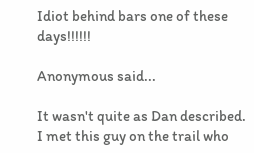Idiot behind bars one of these days!!!!!!

Anonymous said...

It wasn't quite as Dan described. I met this guy on the trail who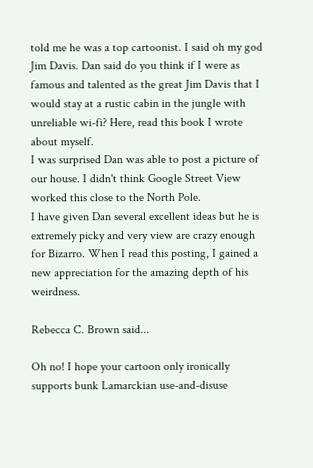told me he was a top cartoonist. I said oh my god Jim Davis. Dan said do you think if I were as famous and talented as the great Jim Davis that I would stay at a rustic cabin in the jungle with unreliable wi-fi? Here, read this book I wrote about myself.
I was surprised Dan was able to post a picture of our house. I didn't think Google Street View worked this close to the North Pole.
I have given Dan several excellent ideas but he is extremely picky and very view are crazy enough for Bizarro. When I read this posting, I gained a new appreciation for the amazing depth of his weirdness.

Rebecca C. Brown said...

Oh no! I hope your cartoon only ironically supports bunk Lamarckian use-and-disuse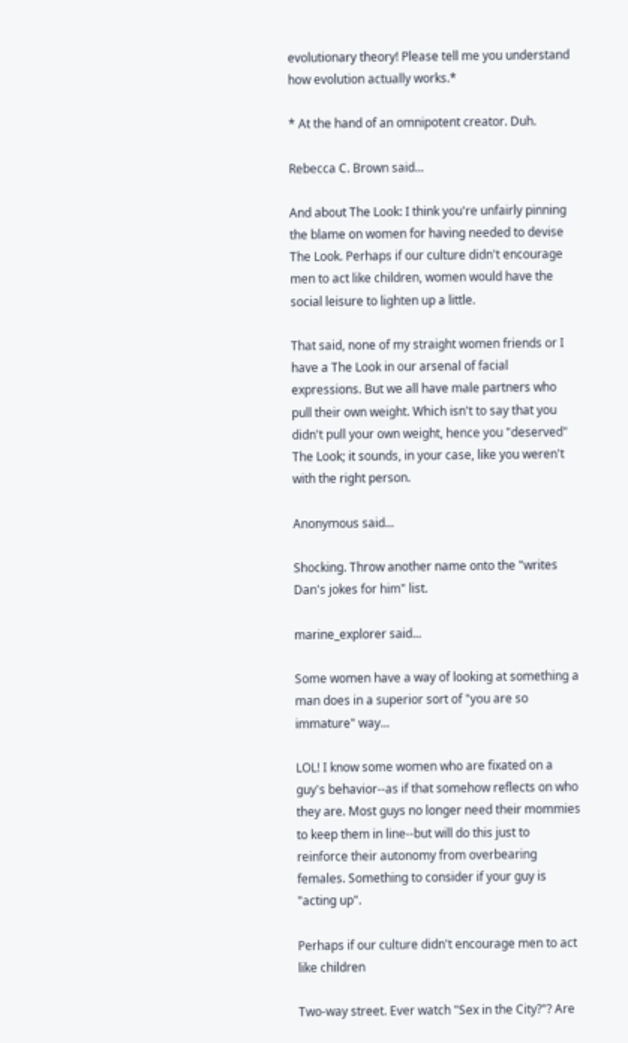evolutionary theory! Please tell me you understand how evolution actually works.*

* At the hand of an omnipotent creator. Duh.

Rebecca C. Brown said...

And about The Look: I think you're unfairly pinning the blame on women for having needed to devise The Look. Perhaps if our culture didn't encourage men to act like children, women would have the social leisure to lighten up a little.

That said, none of my straight women friends or I have a The Look in our arsenal of facial expressions. But we all have male partners who pull their own weight. Which isn't to say that you didn't pull your own weight, hence you "deserved" The Look; it sounds, in your case, like you weren't with the right person.

Anonymous said...

Shocking. Throw another name onto the "writes Dan's jokes for him" list.

marine_explorer said...

Some women have a way of looking at something a man does in a superior sort of "you are so immature" way...

LOL! I know some women who are fixated on a guy's behavior--as if that somehow reflects on who they are. Most guys no longer need their mommies to keep them in line--but will do this just to reinforce their autonomy from overbearing females. Something to consider if your guy is "acting up".

Perhaps if our culture didn't encourage men to act like children

Two-way street. Ever watch "Sex in the City?"? Are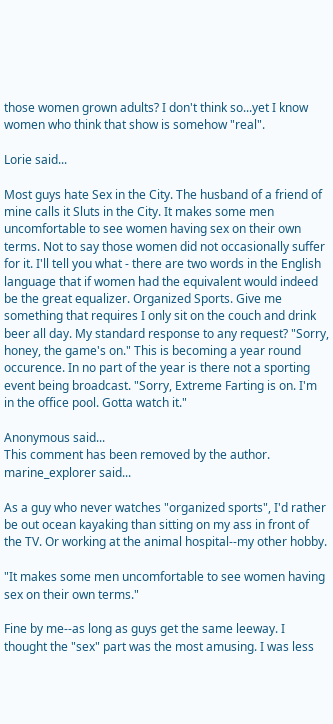those women grown adults? I don't think so...yet I know women who think that show is somehow "real".

Lorie said...

Most guys hate Sex in the City. The husband of a friend of mine calls it Sluts in the City. It makes some men uncomfortable to see women having sex on their own terms. Not to say those women did not occasionally suffer for it. I'll tell you what - there are two words in the English language that if women had the equivalent would indeed be the great equalizer. Organized Sports. Give me something that requires I only sit on the couch and drink beer all day. My standard response to any request? "Sorry, honey, the game's on." This is becoming a year round occurence. In no part of the year is there not a sporting event being broadcast. "Sorry, Extreme Farting is on. I'm in the office pool. Gotta watch it."

Anonymous said...
This comment has been removed by the author.
marine_explorer said...

As a guy who never watches "organized sports", I'd rather be out ocean kayaking than sitting on my ass in front of the TV. Or working at the animal hospital--my other hobby.

"It makes some men uncomfortable to see women having sex on their own terms."

Fine by me--as long as guys get the same leeway. I thought the "sex" part was the most amusing. I was less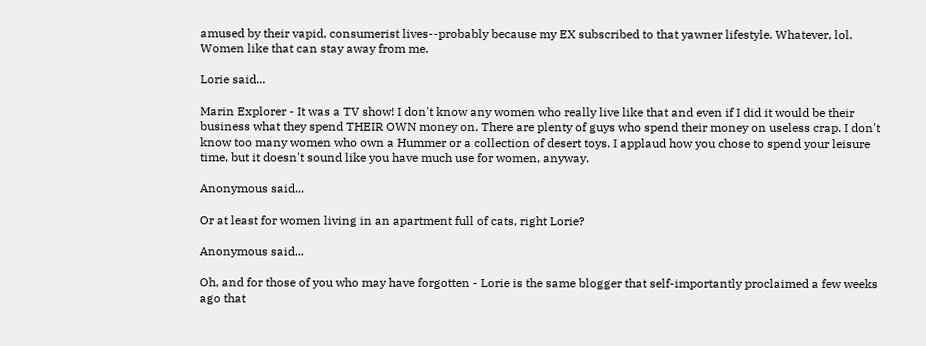amused by their vapid, consumerist lives--probably because my EX subscribed to that yawner lifestyle. Whatever, lol. Women like that can stay away from me.

Lorie said...

Marin Explorer - It was a TV show! I don't know any women who really live like that and even if I did it would be their business what they spend THEIR OWN money on. There are plenty of guys who spend their money on useless crap. I don't know too many women who own a Hummer or a collection of desert toys. I applaud how you chose to spend your leisure time, but it doesn't sound like you have much use for women, anyway.

Anonymous said...

Or at least for women living in an apartment full of cats, right Lorie?

Anonymous said...

Oh, and for those of you who may have forgotten - Lorie is the same blogger that self-importantly proclaimed a few weeks ago that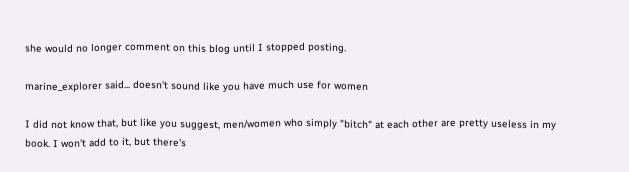she would no longer comment on this blog until I stopped posting.

marine_explorer said... doesn't sound like you have much use for women

I did not know that, but like you suggest, men/women who simply "bitch" at each other are pretty useless in my book. I won't add to it, but there's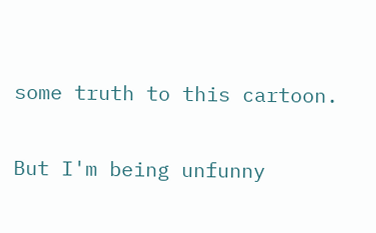some truth to this cartoon.

But I'm being unfunny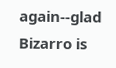again--glad Bizarro is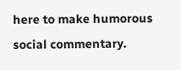here to make humorous social commentary.